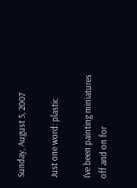Sunday, August 5, 2007

Just one word: plastic

I've been painting miniatures off and on for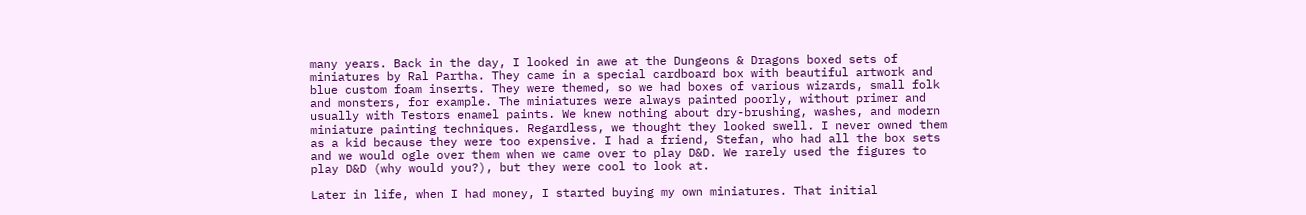many years. Back in the day, I looked in awe at the Dungeons & Dragons boxed sets of miniatures by Ral Partha. They came in a special cardboard box with beautiful artwork and blue custom foam inserts. They were themed, so we had boxes of various wizards, small folk and monsters, for example. The miniatures were always painted poorly, without primer and usually with Testors enamel paints. We knew nothing about dry-brushing, washes, and modern miniature painting techniques. Regardless, we thought they looked swell. I never owned them as a kid because they were too expensive. I had a friend, Stefan, who had all the box sets and we would ogle over them when we came over to play D&D. We rarely used the figures to play D&D (why would you?), but they were cool to look at.

Later in life, when I had money, I started buying my own miniatures. That initial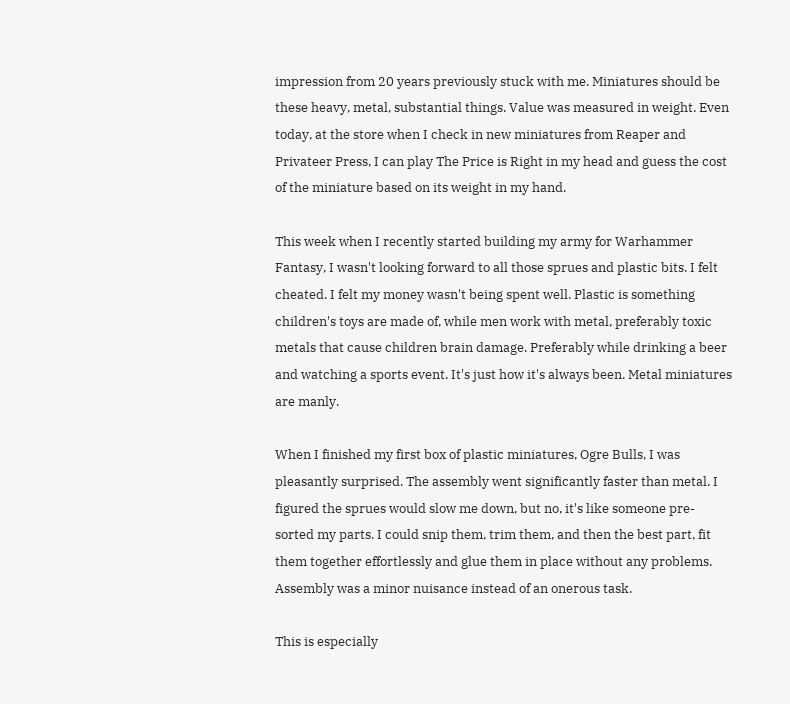impression from 20 years previously stuck with me. Miniatures should be these heavy, metal, substantial things. Value was measured in weight. Even today, at the store when I check in new miniatures from Reaper and Privateer Press, I can play The Price is Right in my head and guess the cost of the miniature based on its weight in my hand.

This week when I recently started building my army for Warhammer Fantasy, I wasn't looking forward to all those sprues and plastic bits. I felt cheated. I felt my money wasn't being spent well. Plastic is something children's toys are made of, while men work with metal, preferably toxic metals that cause children brain damage. Preferably while drinking a beer and watching a sports event. It's just how it's always been. Metal miniatures are manly.

When I finished my first box of plastic miniatures, Ogre Bulls, I was pleasantly surprised. The assembly went significantly faster than metal. I figured the sprues would slow me down, but no, it's like someone pre-sorted my parts. I could snip them, trim them, and then the best part, fit them together effortlessly and glue them in place without any problems. Assembly was a minor nuisance instead of an onerous task.

This is especially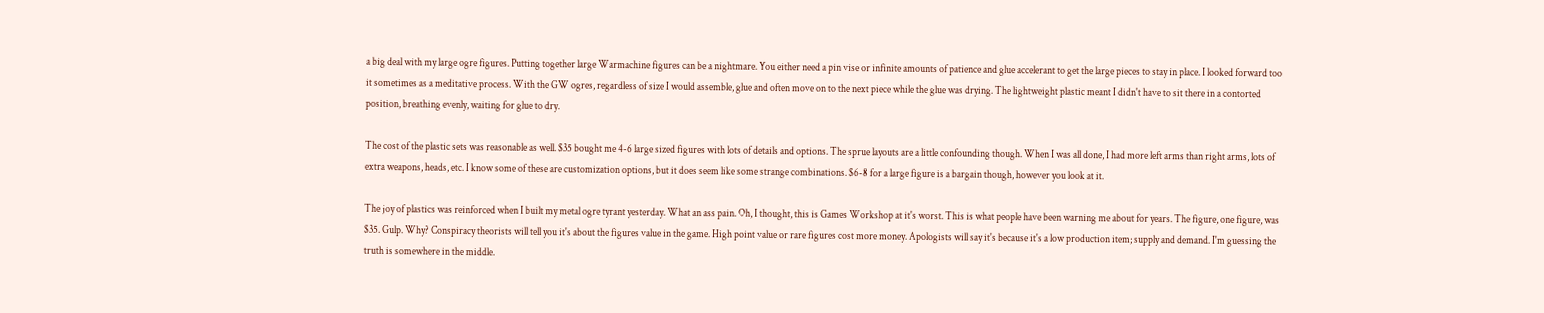a big deal with my large ogre figures. Putting together large Warmachine figures can be a nightmare. You either need a pin vise or infinite amounts of patience and glue accelerant to get the large pieces to stay in place. I looked forward too it sometimes as a meditative process. With the GW ogres, regardless of size I would assemble, glue and often move on to the next piece while the glue was drying. The lightweight plastic meant I didn't have to sit there in a contorted position, breathing evenly, waiting for glue to dry.

The cost of the plastic sets was reasonable as well. $35 bought me 4-6 large sized figures with lots of details and options. The sprue layouts are a little confounding though. When I was all done, I had more left arms than right arms, lots of extra weapons, heads, etc. I know some of these are customization options, but it does seem like some strange combinations. $6-8 for a large figure is a bargain though, however you look at it.

The joy of plastics was reinforced when I built my metal ogre tyrant yesterday. What an ass pain. Oh, I thought, this is Games Workshop at it's worst. This is what people have been warning me about for years. The figure, one figure, was $35. Gulp. Why? Conspiracy theorists will tell you it's about the figures value in the game. High point value or rare figures cost more money. Apologists will say it's because it's a low production item; supply and demand. I'm guessing the truth is somewhere in the middle.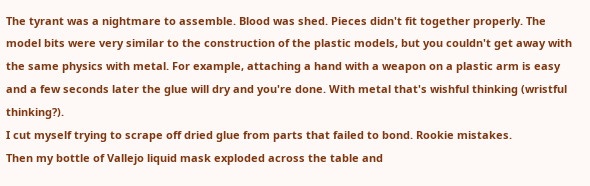The tyrant was a nightmare to assemble. Blood was shed. Pieces didn't fit together properly. The model bits were very similar to the construction of the plastic models, but you couldn't get away with the same physics with metal. For example, attaching a hand with a weapon on a plastic arm is easy and a few seconds later the glue will dry and you're done. With metal that's wishful thinking (wristful thinking?).
I cut myself trying to scrape off dried glue from parts that failed to bond. Rookie mistakes.
Then my bottle of Vallejo liquid mask exploded across the table and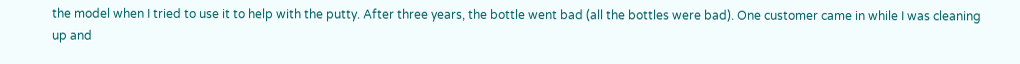the model when I tried to use it to help with the putty. After three years, the bottle went bad (all the bottles were bad). One customer came in while I was cleaning up and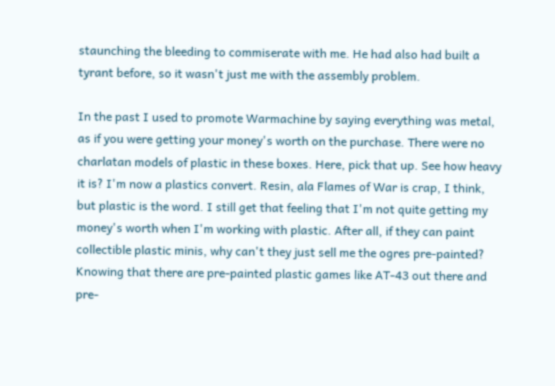staunching the bleeding to commiserate with me. He had also had built a tyrant before, so it wasn't just me with the assembly problem.

In the past I used to promote Warmachine by saying everything was metal, as if you were getting your money's worth on the purchase. There were no charlatan models of plastic in these boxes. Here, pick that up. See how heavy it is? I'm now a plastics convert. Resin, ala Flames of War is crap, I think, but plastic is the word. I still get that feeling that I'm not quite getting my money's worth when I'm working with plastic. After all, if they can paint collectible plastic minis, why can't they just sell me the ogres pre-painted? Knowing that there are pre-painted plastic games like AT-43 out there and pre-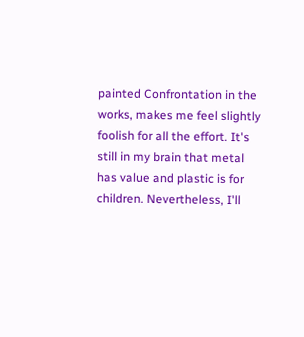painted Confrontation in the works, makes me feel slightly foolish for all the effort. It's still in my brain that metal has value and plastic is for children. Nevertheless, I'll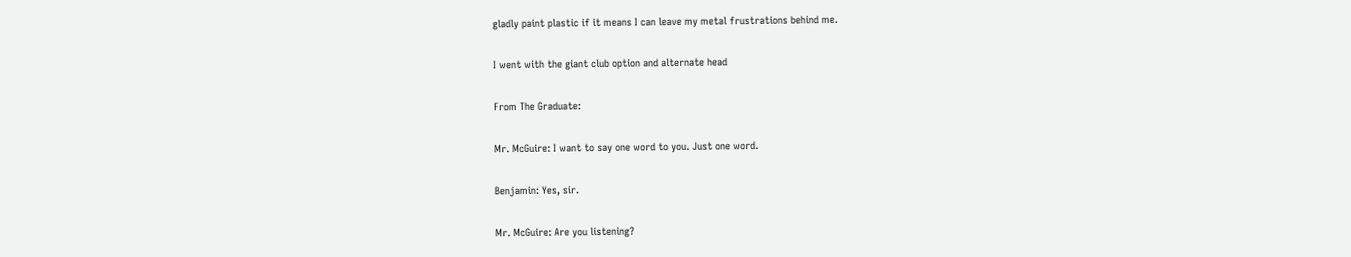gladly paint plastic if it means I can leave my metal frustrations behind me.

I went with the giant club option and alternate head

From The Graduate:

Mr. McGuire: I want to say one word to you. Just one word.

Benjamin: Yes, sir.

Mr. McGuire: Are you listening?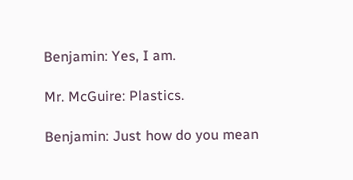Benjamin: Yes, I am.

Mr. McGuire: Plastics.

Benjamin: Just how do you mean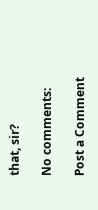that, sir?

No comments:

Post a Comment